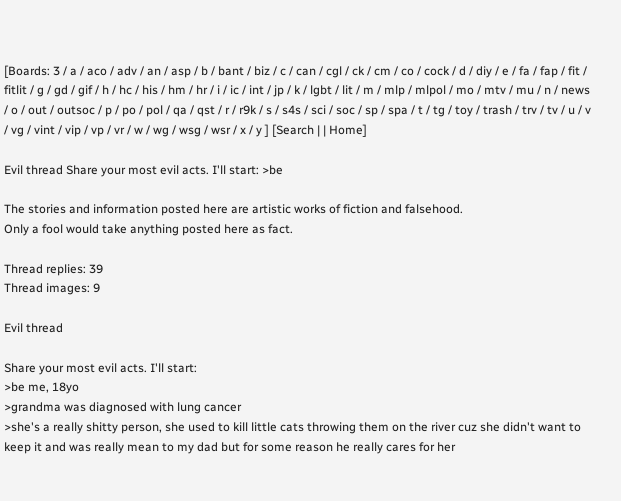[Boards: 3 / a / aco / adv / an / asp / b / bant / biz / c / can / cgl / ck / cm / co / cock / d / diy / e / fa / fap / fit / fitlit / g / gd / gif / h / hc / his / hm / hr / i / ic / int / jp / k / lgbt / lit / m / mlp / mlpol / mo / mtv / mu / n / news / o / out / outsoc / p / po / pol / qa / qst / r / r9k / s / s4s / sci / soc / sp / spa / t / tg / toy / trash / trv / tv / u / v / vg / vint / vip / vp / vr / w / wg / wsg / wsr / x / y ] [Search | | Home]

Evil thread Share your most evil acts. I'll start: >be

The stories and information posted here are artistic works of fiction and falsehood.
Only a fool would take anything posted here as fact.

Thread replies: 39
Thread images: 9

Evil thread

Share your most evil acts. I'll start:
>be me, 18yo
>grandma was diagnosed with lung cancer
>she's a really shitty person, she used to kill little cats throwing them on the river cuz she didn't want to keep it and was really mean to my dad but for some reason he really cares for her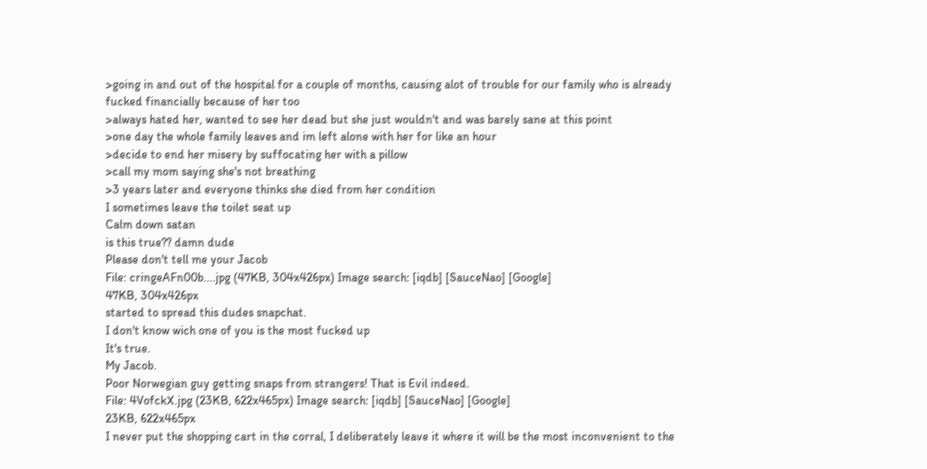>going in and out of the hospital for a couple of months, causing alot of trouble for our family who is already fucked financially because of her too
>always hated her, wanted to see her dead but she just wouldn't and was barely sane at this point
>one day the whole family leaves and im left alone with her for like an hour
>decide to end her misery by suffocating her with a pillow
>call my mom saying she's not breathing
>3 years later and everyone thinks she died from her condition
I sometimes leave the toilet seat up
Calm down satan
is this true?? damn dude
Please don't tell me your Jacob
File: cringeAFn00b....jpg (47KB, 304x426px) Image search: [iqdb] [SauceNao] [Google]
47KB, 304x426px
started to spread this dudes snapchat.
I don't know wich one of you is the most fucked up
It's true.
My Jacob.
Poor Norwegian guy getting snaps from strangers! That is Evil indeed.
File: 4VofckX.jpg (23KB, 622x465px) Image search: [iqdb] [SauceNao] [Google]
23KB, 622x465px
I never put the shopping cart in the corral, I deliberately leave it where it will be the most inconvenient to the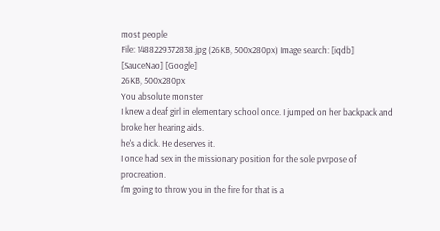most people
File: 1488229372838.jpg (26KB, 500x280px) Image search: [iqdb] [SauceNao] [Google]
26KB, 500x280px
You absolute monster
I knew a deaf girl in elementary school once. I jumped on her backpack and broke her hearing aids.
he's a dick. He deserves it.
I once had sex in the missionary position for the sole pvrpose of procreation.
I'm going to throw you in the fire for that is a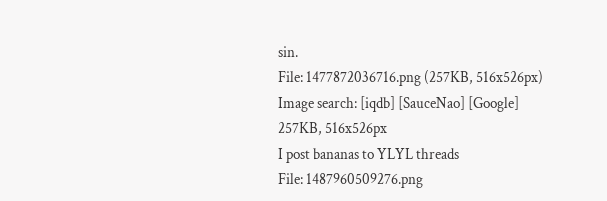sin.
File: 1477872036716.png (257KB, 516x526px) Image search: [iqdb] [SauceNao] [Google]
257KB, 516x526px
I post bananas to YLYL threads
File: 1487960509276.png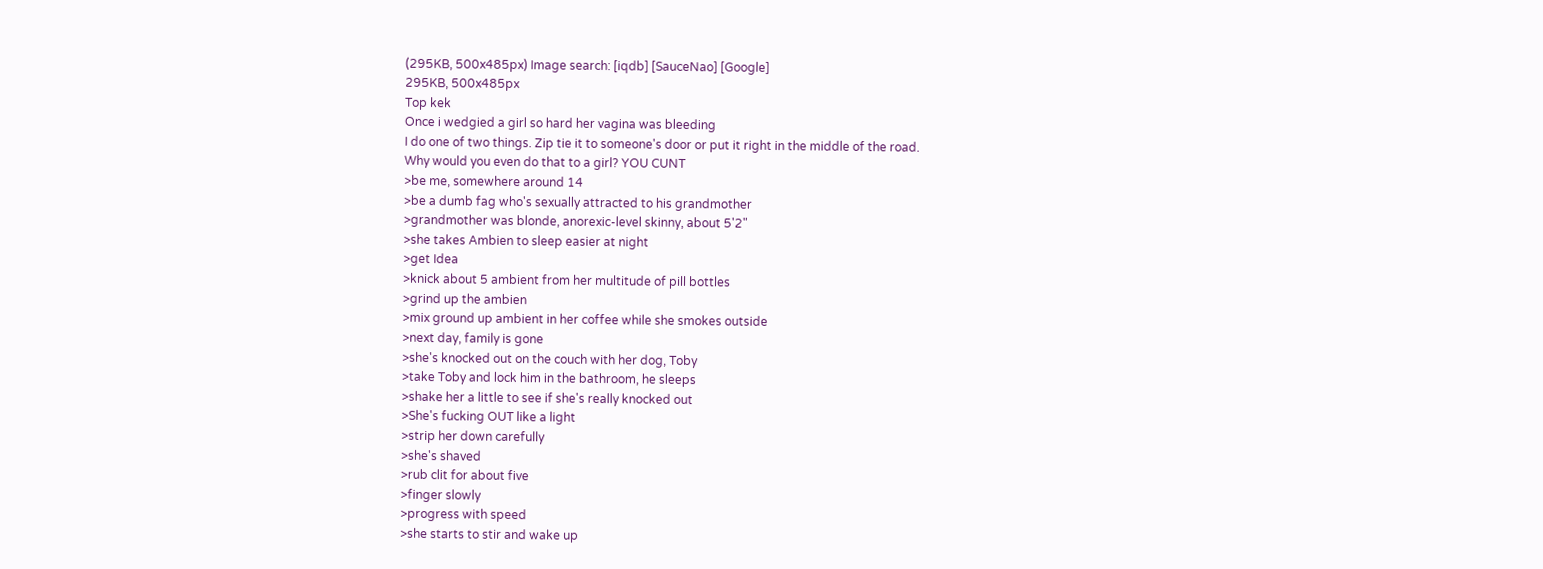(295KB, 500x485px) Image search: [iqdb] [SauceNao] [Google]
295KB, 500x485px
Top kek
Once i wedgied a girl so hard her vagina was bleeding
I do one of two things. Zip tie it to someone's door or put it right in the middle of the road.
Why would you even do that to a girl? YOU CUNT
>be me, somewhere around 14
>be a dumb fag who's sexually attracted to his grandmother
>grandmother was blonde, anorexic-level skinny, about 5'2"
>she takes Ambien to sleep easier at night
>get Idea
>knick about 5 ambient from her multitude of pill bottles
>grind up the ambien
>mix ground up ambient in her coffee while she smokes outside
>next day, family is gone
>she's knocked out on the couch with her dog, Toby
>take Toby and lock him in the bathroom, he sleeps
>shake her a little to see if she's really knocked out
>She's fucking OUT like a light
>strip her down carefully
>she's shaved
>rub clit for about five
>finger slowly
>progress with speed
>she starts to stir and wake up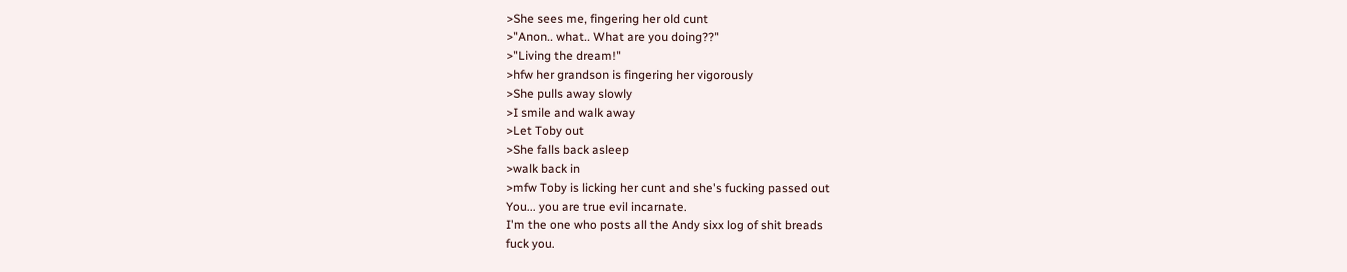>She sees me, fingering her old cunt
>"Anon.. what.. What are you doing??"
>"Living the dream!"
>hfw her grandson is fingering her vigorously
>She pulls away slowly
>I smile and walk away
>Let Toby out
>She falls back asleep
>walk back in
>mfw Toby is licking her cunt and she's fucking passed out
You... you are true evil incarnate.
I'm the one who posts all the Andy sixx log of shit breads
fuck you.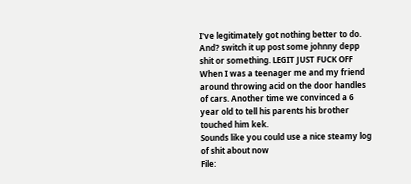I've legitimately got nothing better to do.
And? switch it up post some johnny depp shit or something. LEGIT JUST FUCK OFF
When I was a teenager me and my friend around throwing acid on the door handles of cars. Another time we convinced a 6 year old to tell his parents his brother touched him kek.
Sounds like you could use a nice steamy log of shit about now
File: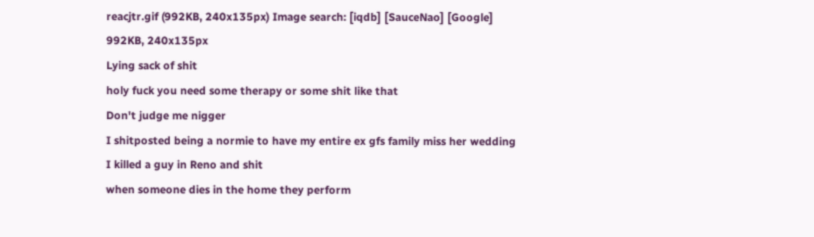reacjtr.gif (992KB, 240x135px) Image search: [iqdb] [SauceNao] [Google]
992KB, 240x135px
Lying sack of shit
holy fuck you need some therapy or some shit like that
Don't judge me nigger
I shitposted being a normie to have my entire ex gfs family miss her wedding
I killed a guy in Reno and shit
when someone dies in the home they perform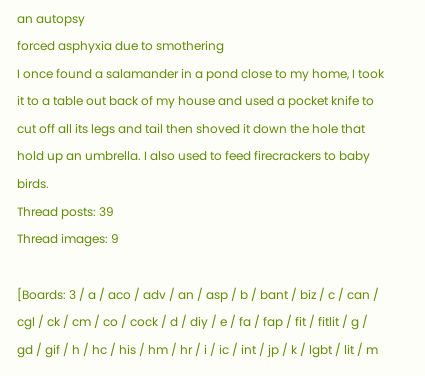an autopsy
forced asphyxia due to smothering
I once found a salamander in a pond close to my home, I took it to a table out back of my house and used a pocket knife to cut off all its legs and tail then shoved it down the hole that hold up an umbrella. I also used to feed firecrackers to baby birds.
Thread posts: 39
Thread images: 9

[Boards: 3 / a / aco / adv / an / asp / b / bant / biz / c / can / cgl / ck / cm / co / cock / d / diy / e / fa / fap / fit / fitlit / g / gd / gif / h / hc / his / hm / hr / i / ic / int / jp / k / lgbt / lit / m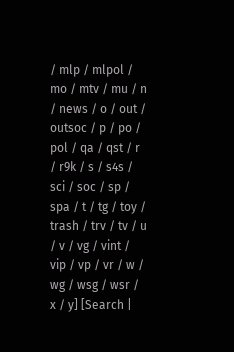/ mlp / mlpol / mo / mtv / mu / n / news / o / out / outsoc / p / po / pol / qa / qst / r / r9k / s / s4s / sci / soc / sp / spa / t / tg / toy / trash / trv / tv / u / v / vg / vint / vip / vp / vr / w / wg / wsg / wsr / x / y] [Search |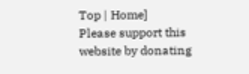Top | Home]
Please support this website by donating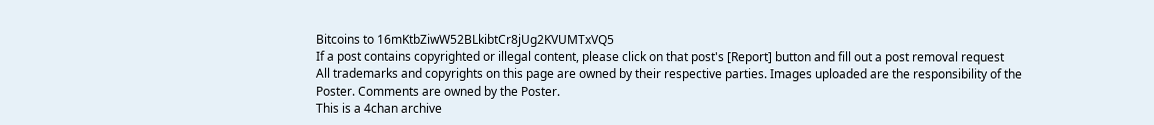Bitcoins to 16mKtbZiwW52BLkibtCr8jUg2KVUMTxVQ5
If a post contains copyrighted or illegal content, please click on that post's [Report] button and fill out a post removal request
All trademarks and copyrights on this page are owned by their respective parties. Images uploaded are the responsibility of the Poster. Comments are owned by the Poster.
This is a 4chan archive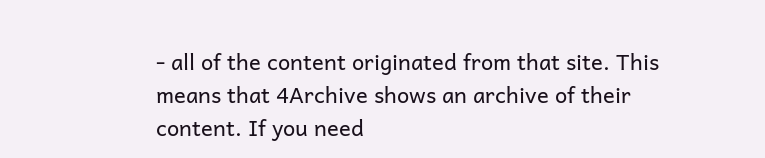- all of the content originated from that site. This means that 4Archive shows an archive of their content. If you need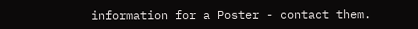information for a Poster - contact them.